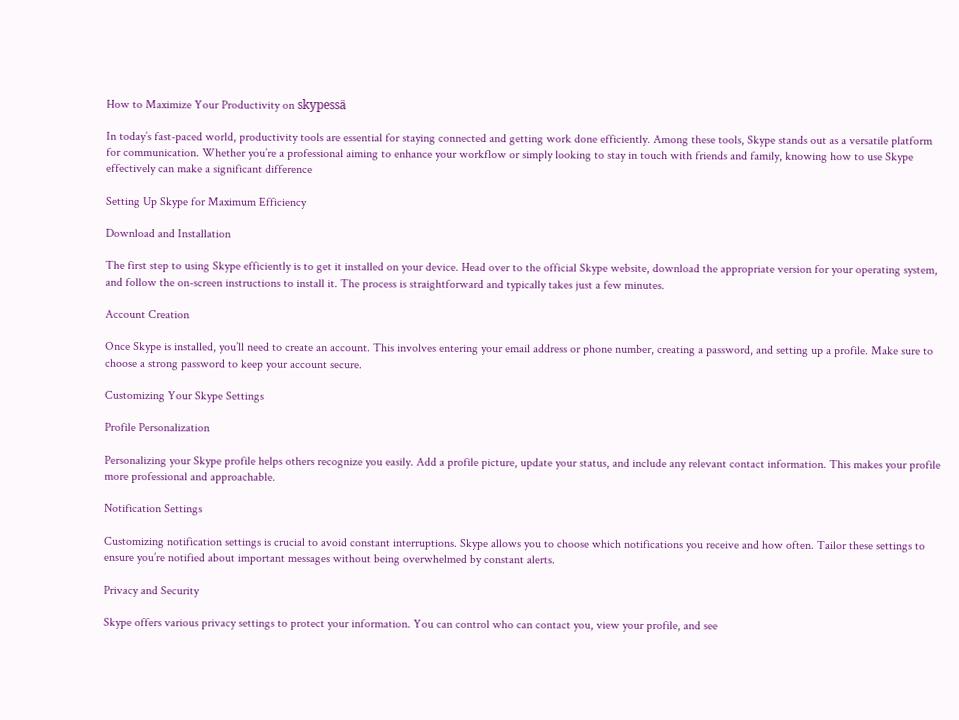How to Maximize Your Productivity on skypessä

In today’s fast-paced world, productivity tools are essential for staying connected and getting work done efficiently. Among these tools, Skype stands out as a versatile platform for communication. Whether you’re a professional aiming to enhance your workflow or simply looking to stay in touch with friends and family, knowing how to use Skype effectively can make a significant difference

Setting Up Skype for Maximum Efficiency

Download and Installation

The first step to using Skype efficiently is to get it installed on your device. Head over to the official Skype website, download the appropriate version for your operating system, and follow the on-screen instructions to install it. The process is straightforward and typically takes just a few minutes.

Account Creation

Once Skype is installed, you’ll need to create an account. This involves entering your email address or phone number, creating a password, and setting up a profile. Make sure to choose a strong password to keep your account secure.

Customizing Your Skype Settings

Profile Personalization

Personalizing your Skype profile helps others recognize you easily. Add a profile picture, update your status, and include any relevant contact information. This makes your profile more professional and approachable.

Notification Settings

Customizing notification settings is crucial to avoid constant interruptions. Skype allows you to choose which notifications you receive and how often. Tailor these settings to ensure you’re notified about important messages without being overwhelmed by constant alerts.

Privacy and Security

Skype offers various privacy settings to protect your information. You can control who can contact you, view your profile, and see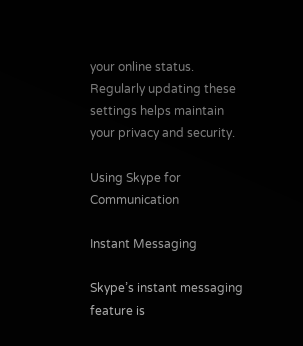your online status. Regularly updating these settings helps maintain your privacy and security.

Using Skype for Communication

Instant Messaging

Skype’s instant messaging feature is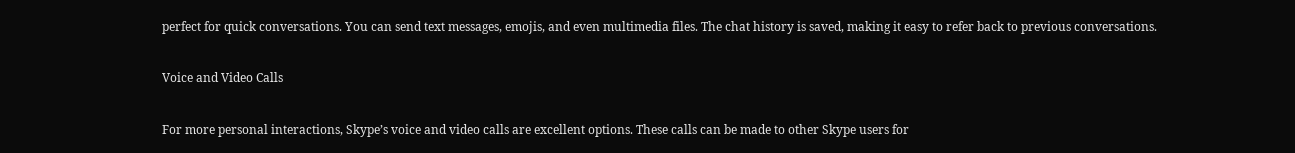perfect for quick conversations. You can send text messages, emojis, and even multimedia files. The chat history is saved, making it easy to refer back to previous conversations.

Voice and Video Calls

For more personal interactions, Skype’s voice and video calls are excellent options. These calls can be made to other Skype users for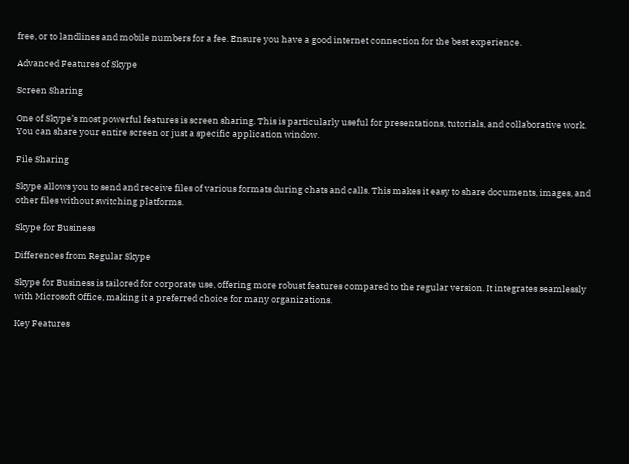free, or to landlines and mobile numbers for a fee. Ensure you have a good internet connection for the best experience.

Advanced Features of Skype

Screen Sharing

One of Skype’s most powerful features is screen sharing. This is particularly useful for presentations, tutorials, and collaborative work. You can share your entire screen or just a specific application window.

File Sharing

Skype allows you to send and receive files of various formats during chats and calls. This makes it easy to share documents, images, and other files without switching platforms.

Skype for Business

Differences from Regular Skype

Skype for Business is tailored for corporate use, offering more robust features compared to the regular version. It integrates seamlessly with Microsoft Office, making it a preferred choice for many organizations.

Key Features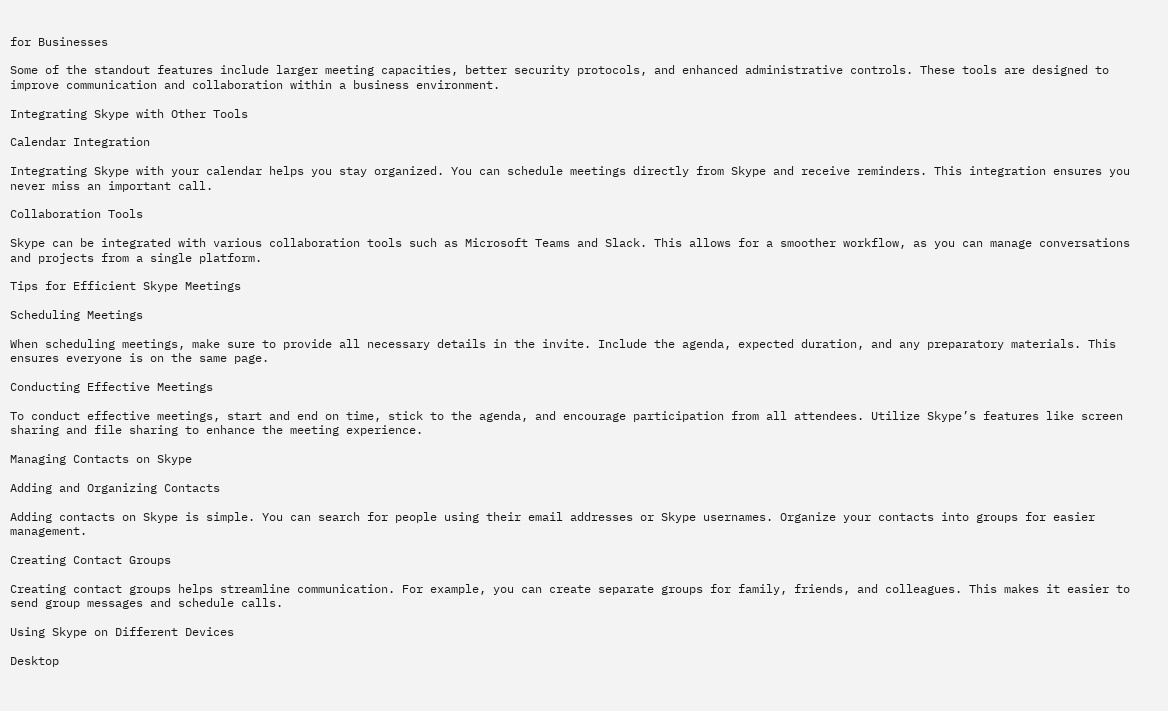for Businesses

Some of the standout features include larger meeting capacities, better security protocols, and enhanced administrative controls. These tools are designed to improve communication and collaboration within a business environment.

Integrating Skype with Other Tools

Calendar Integration

Integrating Skype with your calendar helps you stay organized. You can schedule meetings directly from Skype and receive reminders. This integration ensures you never miss an important call.

Collaboration Tools

Skype can be integrated with various collaboration tools such as Microsoft Teams and Slack. This allows for a smoother workflow, as you can manage conversations and projects from a single platform.

Tips for Efficient Skype Meetings

Scheduling Meetings

When scheduling meetings, make sure to provide all necessary details in the invite. Include the agenda, expected duration, and any preparatory materials. This ensures everyone is on the same page.

Conducting Effective Meetings

To conduct effective meetings, start and end on time, stick to the agenda, and encourage participation from all attendees. Utilize Skype’s features like screen sharing and file sharing to enhance the meeting experience.

Managing Contacts on Skype

Adding and Organizing Contacts

Adding contacts on Skype is simple. You can search for people using their email addresses or Skype usernames. Organize your contacts into groups for easier management.

Creating Contact Groups

Creating contact groups helps streamline communication. For example, you can create separate groups for family, friends, and colleagues. This makes it easier to send group messages and schedule calls.

Using Skype on Different Devices

Desktop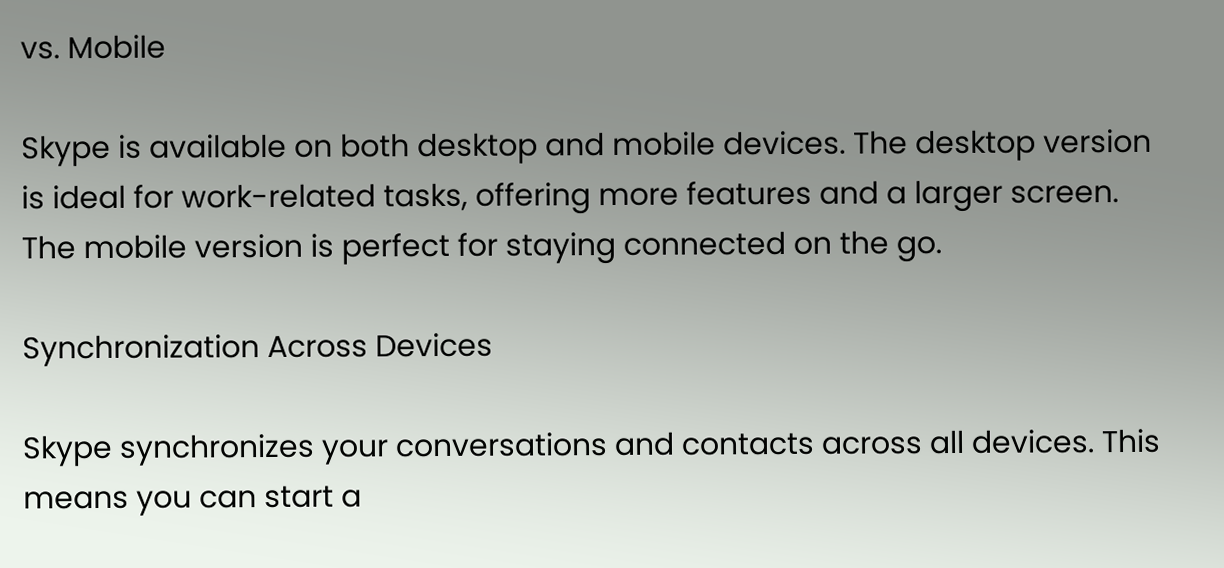vs. Mobile

Skype is available on both desktop and mobile devices. The desktop version is ideal for work-related tasks, offering more features and a larger screen. The mobile version is perfect for staying connected on the go.

Synchronization Across Devices

Skype synchronizes your conversations and contacts across all devices. This means you can start a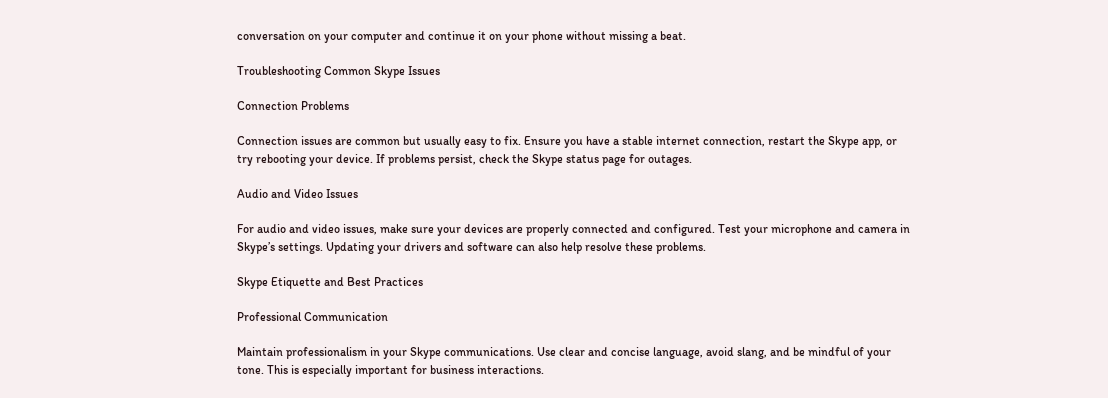conversation on your computer and continue it on your phone without missing a beat.

Troubleshooting Common Skype Issues

Connection Problems

Connection issues are common but usually easy to fix. Ensure you have a stable internet connection, restart the Skype app, or try rebooting your device. If problems persist, check the Skype status page for outages.

Audio and Video Issues

For audio and video issues, make sure your devices are properly connected and configured. Test your microphone and camera in Skype’s settings. Updating your drivers and software can also help resolve these problems.

Skype Etiquette and Best Practices

Professional Communication

Maintain professionalism in your Skype communications. Use clear and concise language, avoid slang, and be mindful of your tone. This is especially important for business interactions.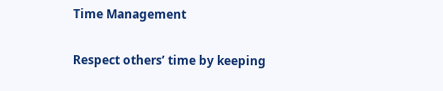Time Management

Respect others’ time by keeping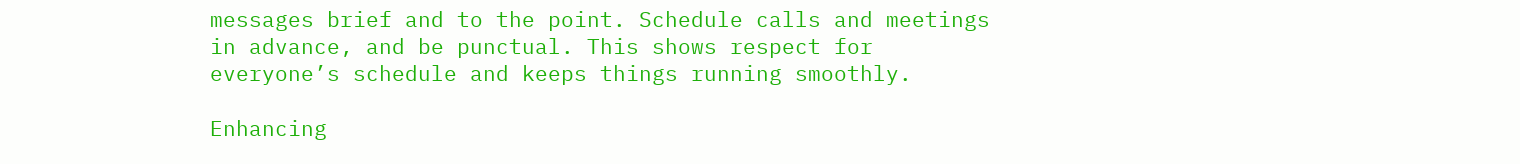messages brief and to the point. Schedule calls and meetings in advance, and be punctual. This shows respect for everyone’s schedule and keeps things running smoothly.

Enhancing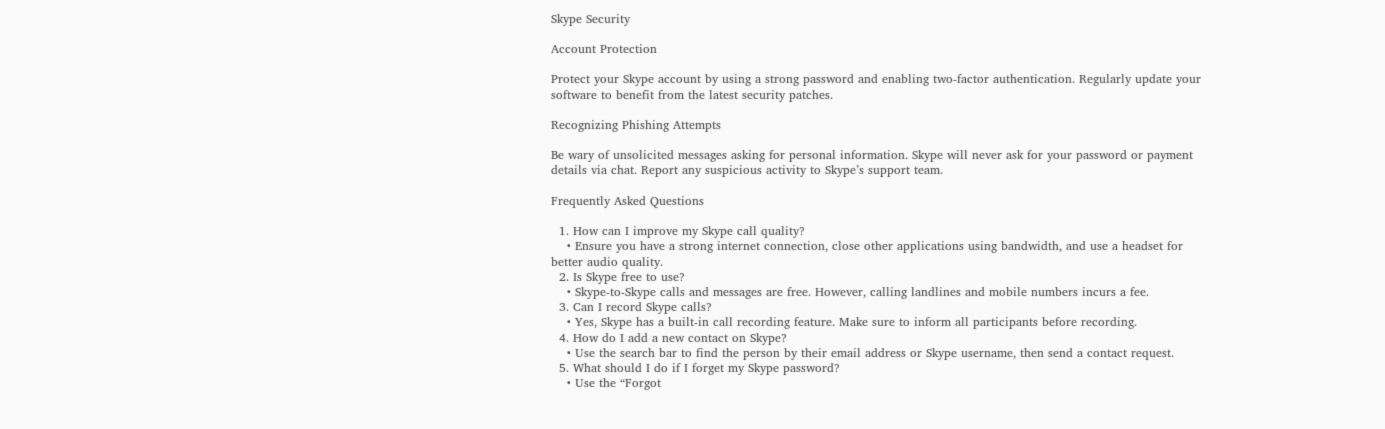Skype Security

Account Protection

Protect your Skype account by using a strong password and enabling two-factor authentication. Regularly update your software to benefit from the latest security patches.

Recognizing Phishing Attempts

Be wary of unsolicited messages asking for personal information. Skype will never ask for your password or payment details via chat. Report any suspicious activity to Skype’s support team.

Frequently Asked Questions

  1. How can I improve my Skype call quality?
    • Ensure you have a strong internet connection, close other applications using bandwidth, and use a headset for better audio quality.
  2. Is Skype free to use?
    • Skype-to-Skype calls and messages are free. However, calling landlines and mobile numbers incurs a fee.
  3. Can I record Skype calls?
    • Yes, Skype has a built-in call recording feature. Make sure to inform all participants before recording.
  4. How do I add a new contact on Skype?
    • Use the search bar to find the person by their email address or Skype username, then send a contact request.
  5. What should I do if I forget my Skype password?
    • Use the “Forgot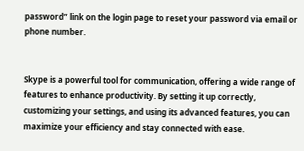password” link on the login page to reset your password via email or phone number.


Skype is a powerful tool for communication, offering a wide range of features to enhance productivity. By setting it up correctly, customizing your settings, and using its advanced features, you can maximize your efficiency and stay connected with ease.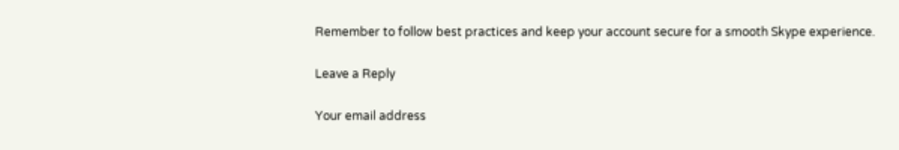Remember to follow best practices and keep your account secure for a smooth Skype experience.

Leave a Reply

Your email address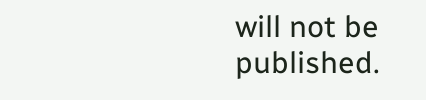will not be published.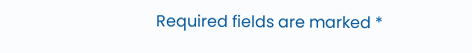Required fields are marked *